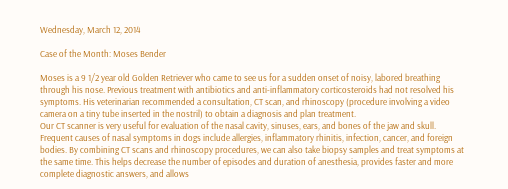Wednesday, March 12, 2014

Case of the Month: Moses Bender

Moses is a 9 1/2 year old Golden Retriever who came to see us for a sudden onset of noisy, labored breathing through his nose. Previous treatment with antibiotics and anti-inflammatory corticosteroids had not resolved his symptoms. His veterinarian recommended a consultation, CT scan, and rhinoscopy (procedure involving a video camera on a tiny tube inserted in the nostril) to obtain a diagnosis and plan treatment.
Our CT scanner is very useful for evaluation of the nasal cavity, sinuses, ears, and bones of the jaw and skull. Frequent causes of nasal symptoms in dogs include allergies, inflammatory rhinitis, infection, cancer, and foreign bodies. By combining CT scans and rhinoscopy procedures, we can also take biopsy samples and treat symptoms at the same time. This helps decrease the number of episodes and duration of anesthesia, provides faster and more complete diagnostic answers, and allows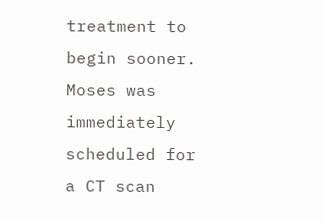treatment to begin sooner. Moses was immediately scheduled for a CT scan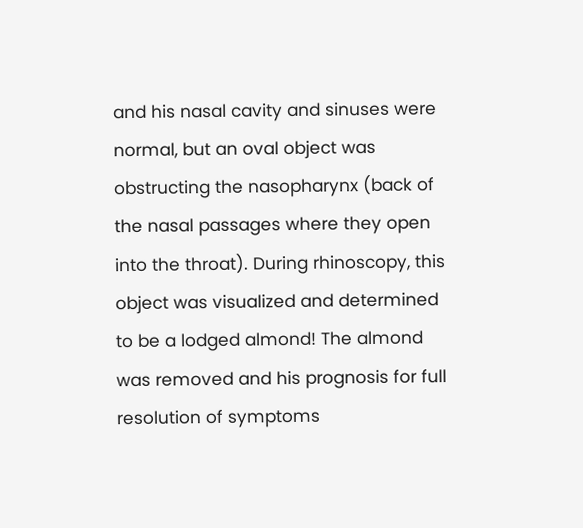and his nasal cavity and sinuses were normal, but an oval object was obstructing the nasopharynx (back of the nasal passages where they open into the throat). During rhinoscopy, this object was visualized and determined to be a lodged almond! The almond was removed and his prognosis for full resolution of symptoms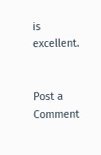is excellent.


Post a Comment